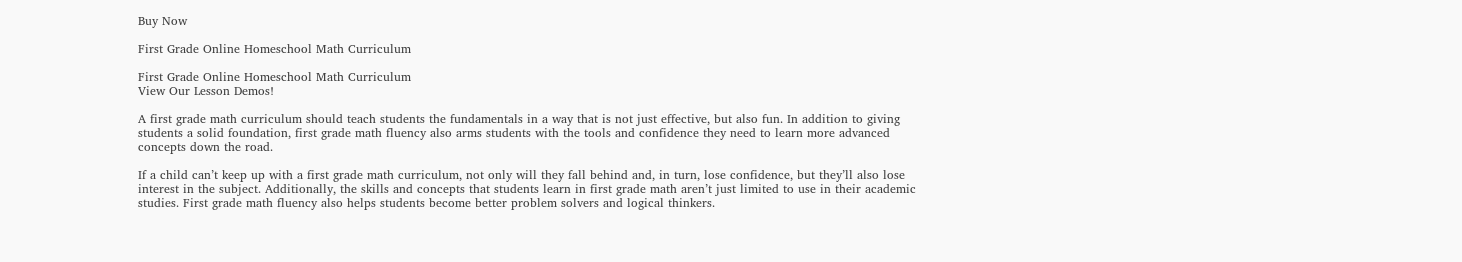Buy Now

First Grade Online Homeschool Math Curriculum

First Grade Online Homeschool Math Curriculum
View Our Lesson Demos!

A first grade math curriculum should teach students the fundamentals in a way that is not just effective, but also fun. In addition to giving students a solid foundation, first grade math fluency also arms students with the tools and confidence they need to learn more advanced concepts down the road.

If a child can’t keep up with a first grade math curriculum, not only will they fall behind and, in turn, lose confidence, but they’ll also lose interest in the subject. Additionally, the skills and concepts that students learn in first grade math aren’t just limited to use in their academic studies. First grade math fluency also helps students become better problem solvers and logical thinkers.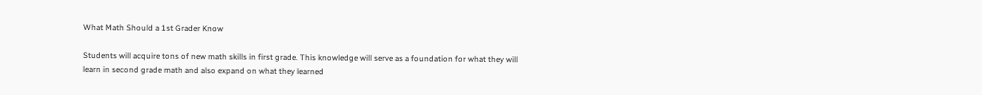What Math Should a 1st Grader Know

Students will acquire tons of new math skills in first grade. This knowledge will serve as a foundation for what they will learn in second grade math and also expand on what they learned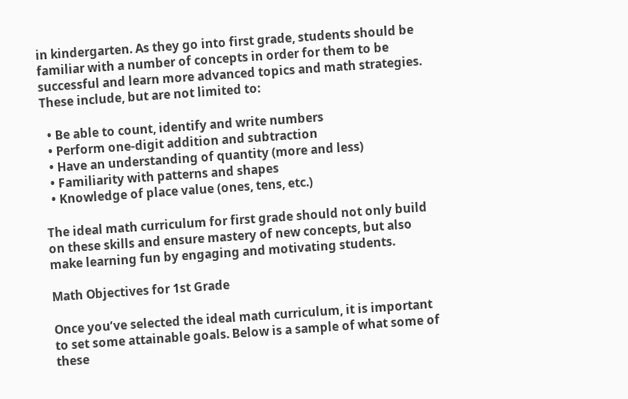in kindergarten. As they go into first grade, students should be familiar with a number of concepts in order for them to be successful and learn more advanced topics and math strategies. These include, but are not limited to:

  • Be able to count, identify and write numbers
  • Perform one-digit addition and subtraction
  • Have an understanding of quantity (more and less)
  • Familiarity with patterns and shapes
  • Knowledge of place value (ones, tens, etc.)

The ideal math curriculum for first grade should not only build on these skills and ensure mastery of new concepts, but also make learning fun by engaging and motivating students.

Math Objectives for 1st Grade

Once you’ve selected the ideal math curriculum, it is important to set some attainable goals. Below is a sample of what some of these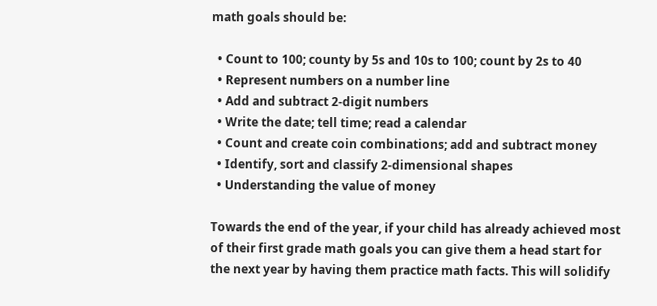math goals should be:

  • Count to 100; county by 5s and 10s to 100; count by 2s to 40
  • Represent numbers on a number line
  • Add and subtract 2-digit numbers
  • Write the date; tell time; read a calendar
  • Count and create coin combinations; add and subtract money
  • Identify, sort and classify 2-dimensional shapes
  • Understanding the value of money

Towards the end of the year, if your child has already achieved most of their first grade math goals you can give them a head start for the next year by having them practice math facts. This will solidify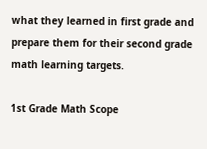what they learned in first grade and prepare them for their second grade math learning targets.

1st Grade Math Scope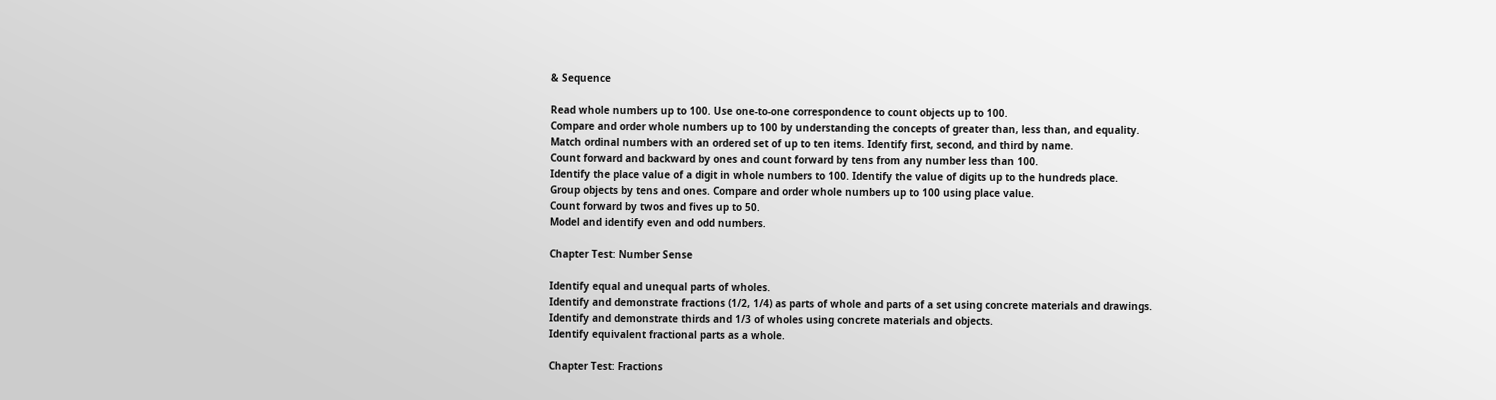& Sequence

Read whole numbers up to 100. Use one-to-one correspondence to count objects up to 100.
Compare and order whole numbers up to 100 by understanding the concepts of greater than, less than, and equality.
Match ordinal numbers with an ordered set of up to ten items. Identify first, second, and third by name.
Count forward and backward by ones and count forward by tens from any number less than 100.
Identify the place value of a digit in whole numbers to 100. Identify the value of digits up to the hundreds place.
Group objects by tens and ones. Compare and order whole numbers up to 100 using place value.
Count forward by twos and fives up to 50.
Model and identify even and odd numbers.

Chapter Test: Number Sense

Identify equal and unequal parts of wholes.
Identify and demonstrate fractions (1/2, 1/4) as parts of whole and parts of a set using concrete materials and drawings.
Identify and demonstrate thirds and 1/3 of wholes using concrete materials and objects.
Identify equivalent fractional parts as a whole.

Chapter Test: Fractions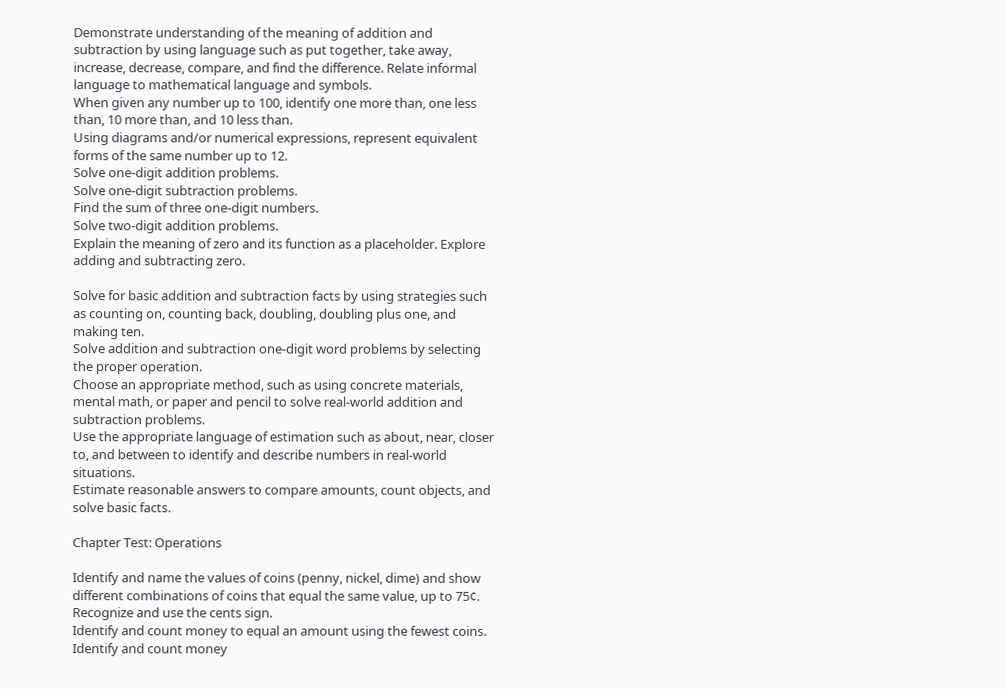Demonstrate understanding of the meaning of addition and subtraction by using language such as put together, take away, increase, decrease, compare, and find the difference. Relate informal language to mathematical language and symbols.
When given any number up to 100, identify one more than, one less than, 10 more than, and 10 less than.
Using diagrams and/or numerical expressions, represent equivalent forms of the same number up to 12.
Solve one-digit addition problems.
Solve one-digit subtraction problems.
Find the sum of three one-digit numbers.
Solve two-digit addition problems.
Explain the meaning of zero and its function as a placeholder. Explore adding and subtracting zero.

Solve for basic addition and subtraction facts by using strategies such as counting on, counting back, doubling, doubling plus one, and making ten.
Solve addition and subtraction one-digit word problems by selecting the proper operation.
Choose an appropriate method, such as using concrete materials, mental math, or paper and pencil to solve real-world addition and subtraction problems.
Use the appropriate language of estimation such as about, near, closer to, and between to identify and describe numbers in real-world situations.
Estimate reasonable answers to compare amounts, count objects, and solve basic facts.

Chapter Test: Operations

Identify and name the values of coins (penny, nickel, dime) and show different combinations of coins that equal the same value, up to 75¢. Recognize and use the cents sign.
Identify and count money to equal an amount using the fewest coins.
Identify and count money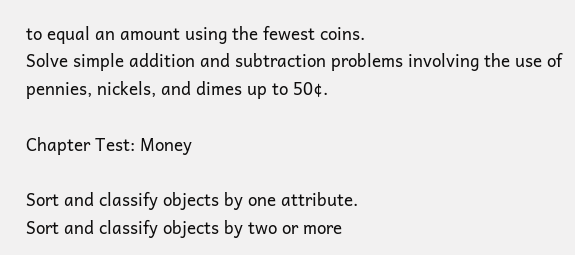to equal an amount using the fewest coins.
Solve simple addition and subtraction problems involving the use of pennies, nickels, and dimes up to 50¢.

Chapter Test: Money

Sort and classify objects by one attribute.
Sort and classify objects by two or more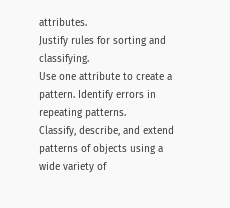attributes.
Justify rules for sorting and classifying.
Use one attribute to create a pattern. Identify errors in repeating patterns.
Classify, describe, and extend patterns of objects using a wide variety of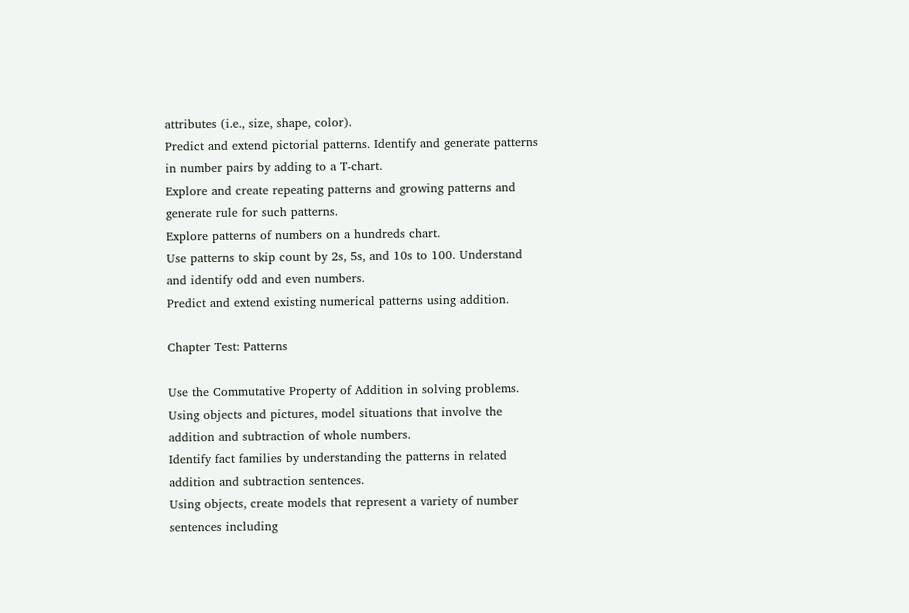attributes (i.e., size, shape, color).
Predict and extend pictorial patterns. Identify and generate patterns in number pairs by adding to a T-chart.
Explore and create repeating patterns and growing patterns and generate rule for such patterns.
Explore patterns of numbers on a hundreds chart.
Use patterns to skip count by 2s, 5s, and 10s to 100. Understand and identify odd and even numbers.
Predict and extend existing numerical patterns using addition.

Chapter Test: Patterns

Use the Commutative Property of Addition in solving problems.
Using objects and pictures, model situations that involve the addition and subtraction of whole numbers.
Identify fact families by understanding the patterns in related addition and subtraction sentences.
Using objects, create models that represent a variety of number sentences including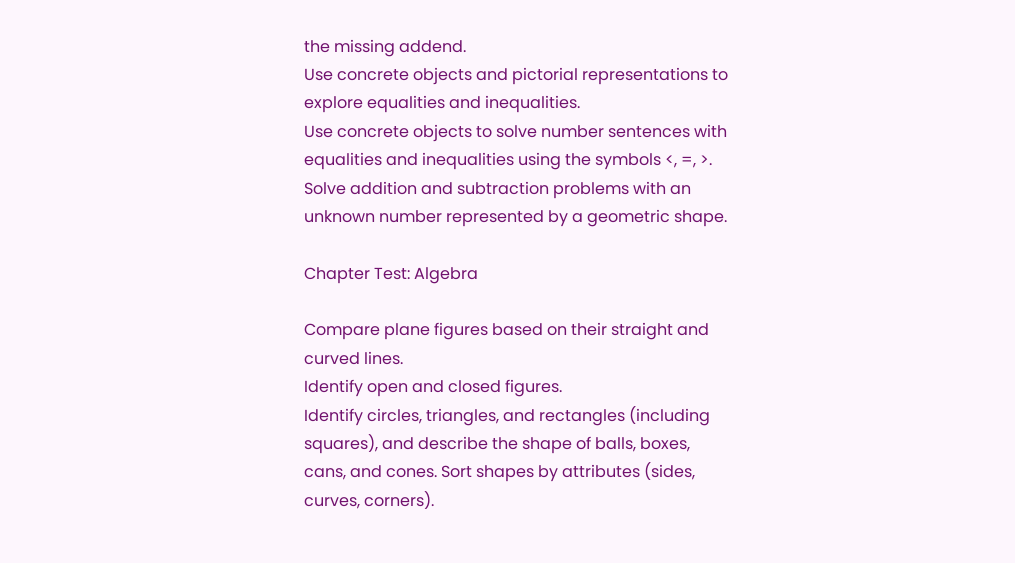the missing addend.
Use concrete objects and pictorial representations to explore equalities and inequalities.
Use concrete objects to solve number sentences with equalities and inequalities using the symbols <, =, >.
Solve addition and subtraction problems with an unknown number represented by a geometric shape.

Chapter Test: Algebra

Compare plane figures based on their straight and curved lines.
Identify open and closed figures.
Identify circles, triangles, and rectangles (including squares), and describe the shape of balls, boxes, cans, and cones. Sort shapes by attributes (sides, curves, corners).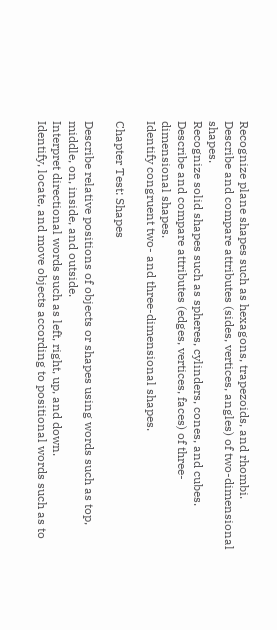Recognize plane shapes such as hexagons, trapezoids, and rhombi.
Describe and compare attributes (sides, vertices, angles) of two-dimensional shapes.
Recognize solid shapes such as spheres, cylinders, cones, and cubes.
Describe and compare attributes (edges, vertices, faces) of three-dimensional shapes.
Identify congruent two- and three-dimensional shapes.

Chapter Test: Shapes

Describe relative positions of objects or shapes using words such as top, middle, on, inside, and outside.
Interpret directional words such as left, right, up, and down.
Identify, locate, and move objects according to positional words such as to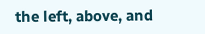the left, above, and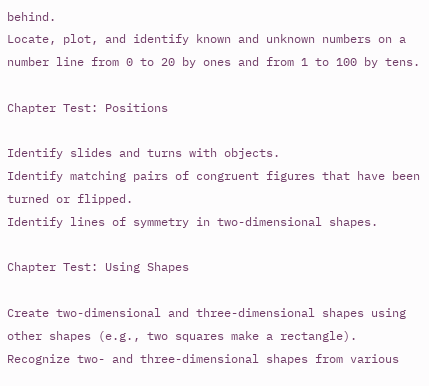behind.
Locate, plot, and identify known and unknown numbers on a number line from 0 to 20 by ones and from 1 to 100 by tens.

Chapter Test: Positions

Identify slides and turns with objects.
Identify matching pairs of congruent figures that have been turned or flipped.
Identify lines of symmetry in two-dimensional shapes.

Chapter Test: Using Shapes

Create two-dimensional and three-dimensional shapes using other shapes (e.g., two squares make a rectangle).
Recognize two- and three-dimensional shapes from various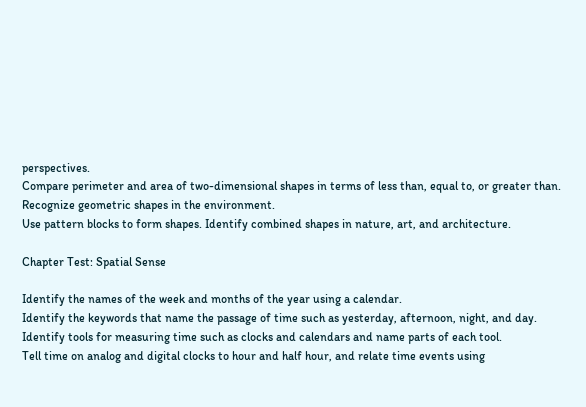perspectives.
Compare perimeter and area of two-dimensional shapes in terms of less than, equal to, or greater than.
Recognize geometric shapes in the environment.
Use pattern blocks to form shapes. Identify combined shapes in nature, art, and architecture.

Chapter Test: Spatial Sense

Identify the names of the week and months of the year using a calendar.
Identify the keywords that name the passage of time such as yesterday, afternoon, night, and day.
Identify tools for measuring time such as clocks and calendars and name parts of each tool.
Tell time on analog and digital clocks to hour and half hour, and relate time events using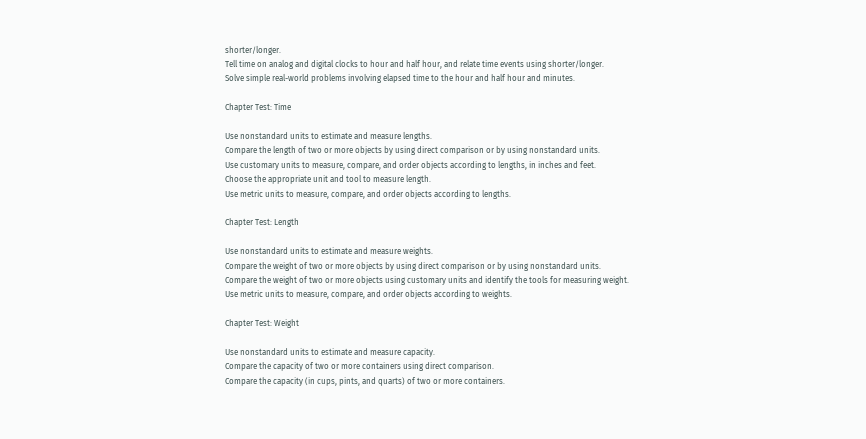shorter/longer.
Tell time on analog and digital clocks to hour and half hour, and relate time events using shorter/longer.
Solve simple real-world problems involving elapsed time to the hour and half hour and minutes.

Chapter Test: Time

Use nonstandard units to estimate and measure lengths.
Compare the length of two or more objects by using direct comparison or by using nonstandard units.
Use customary units to measure, compare, and order objects according to lengths, in inches and feet.
Choose the appropriate unit and tool to measure length.
Use metric units to measure, compare, and order objects according to lengths.

Chapter Test: Length

Use nonstandard units to estimate and measure weights.
Compare the weight of two or more objects by using direct comparison or by using nonstandard units.
Compare the weight of two or more objects using customary units and identify the tools for measuring weight.
Use metric units to measure, compare, and order objects according to weights.

Chapter Test: Weight

Use nonstandard units to estimate and measure capacity.
Compare the capacity of two or more containers using direct comparison.
Compare the capacity (in cups, pints, and quarts) of two or more containers.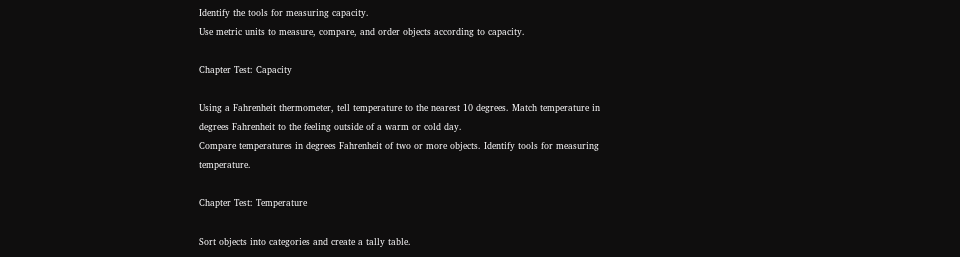Identify the tools for measuring capacity.
Use metric units to measure, compare, and order objects according to capacity.

Chapter Test: Capacity

Using a Fahrenheit thermometer, tell temperature to the nearest 10 degrees. Match temperature in degrees Fahrenheit to the feeling outside of a warm or cold day.
Compare temperatures in degrees Fahrenheit of two or more objects. Identify tools for measuring temperature.

Chapter Test: Temperature

Sort objects into categories and create a tally table.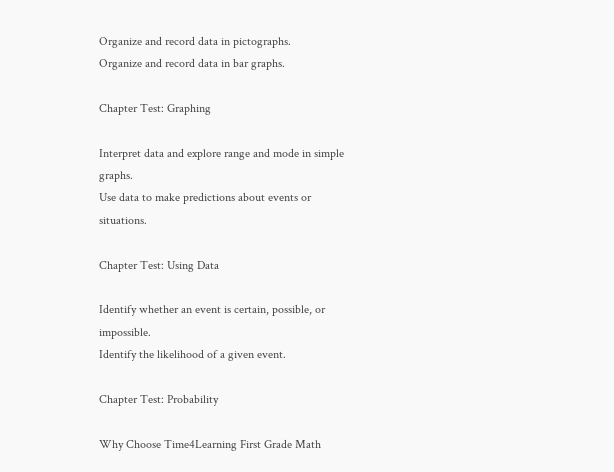Organize and record data in pictographs.
Organize and record data in bar graphs.

Chapter Test: Graphing

Interpret data and explore range and mode in simple graphs.
Use data to make predictions about events or situations.

Chapter Test: Using Data

Identify whether an event is certain, possible, or impossible.
Identify the likelihood of a given event.

Chapter Test: Probability

Why Choose Time4Learning First Grade Math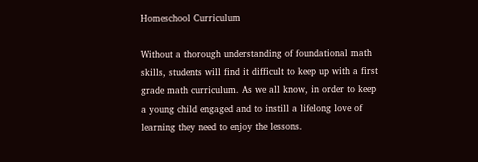Homeschool Curriculum

Without a thorough understanding of foundational math skills, students will find it difficult to keep up with a first grade math curriculum. As we all know, in order to keep a young child engaged and to instill a lifelong love of learning they need to enjoy the lessons.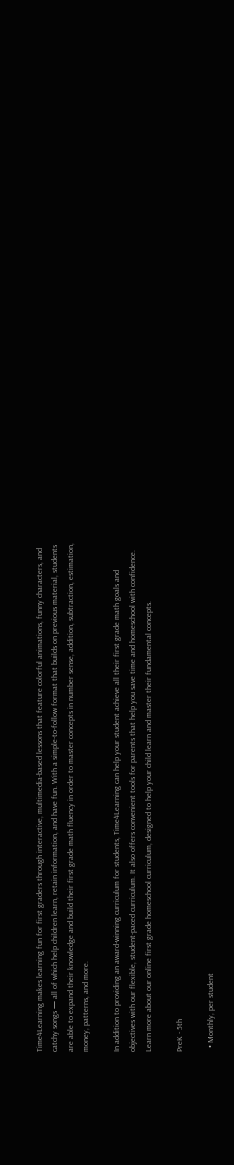Time4Learning makes learning fun for first graders through interactive, multimedia-based lessons that feature colorful animations, funny characters, and catchy songs — all of which help children learn, retain information, and have fun. With a simple-to-follow format that builds on previous material, students are able to expand their knowledge and build their first grade math fluency in order to master concepts in number sense, addition, subtraction, estimation, money, patterns, and more.

In addition to providing an award-winning curriculum for students, Time4Learning can help your student achieve all their first grade math goals and objectives with our flexible, student-paced curriculum. It also offers convenient tools for parents that help you save time and homeschool with confidence. Learn more about our online first grade homeschool curriculum, designed to help your child learn and master their fundamental concepts.

PreK - 5th

  • Monthly, per student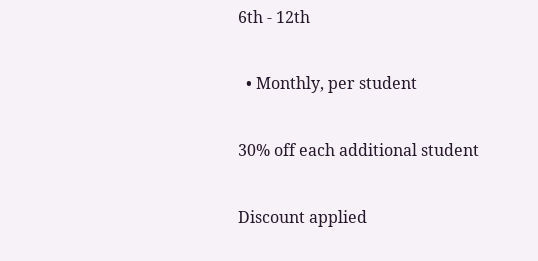6th - 12th

  • Monthly, per student

30% off each additional student

Discount applied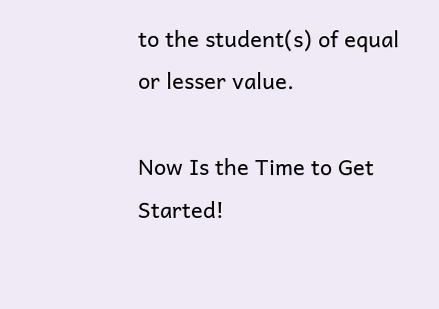to the student(s) of equal or lesser value.

Now Is the Time to Get Started!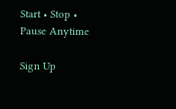Start • Stop • Pause Anytime

Sign Up